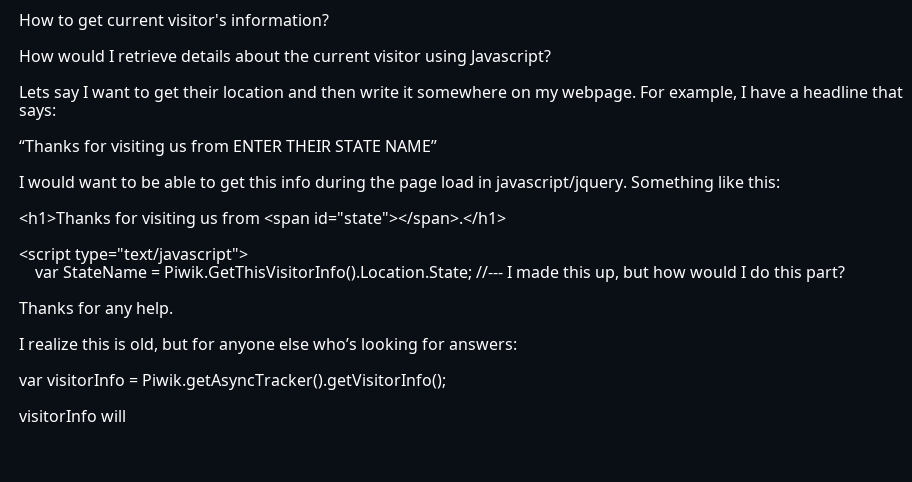How to get current visitor's information?

How would I retrieve details about the current visitor using Javascript?

Lets say I want to get their location and then write it somewhere on my webpage. For example, I have a headline that says:

“Thanks for visiting us from ENTER THEIR STATE NAME”

I would want to be able to get this info during the page load in javascript/jquery. Something like this:

<h1>Thanks for visiting us from <span id="state"></span>.</h1>

<script type="text/javascript">
    var StateName = Piwik.GetThisVisitorInfo().Location.State; //--- I made this up, but how would I do this part?

Thanks for any help.

I realize this is old, but for anyone else who’s looking for answers:

var visitorInfo = Piwik.getAsyncTracker().getVisitorInfo();

visitorInfo will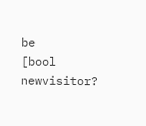be
[bool newvisitor?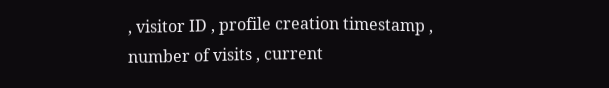, visitor ID , profile creation timestamp , number of visits , current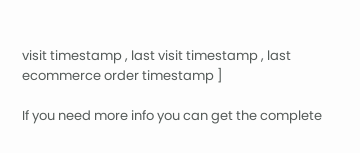visit timestamp , last visit timestamp , last ecommerce order timestamp ]

If you need more info you can get the complete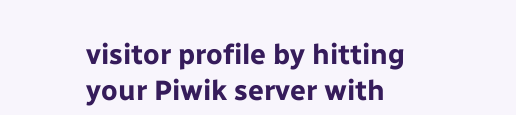visitor profile by hitting your Piwik server with